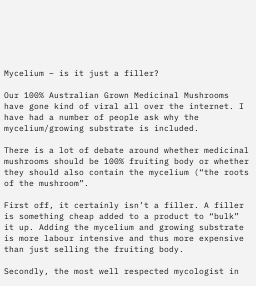Mycelium – is it just a filler?

Our 100% Australian Grown Medicinal Mushrooms have gone kind of viral all over the internet. I have had a number of people ask why the mycelium/growing substrate is included.

There is a lot of debate around whether medicinal mushrooms should be 100% fruiting body or whether they should also contain the mycelium (“the roots of the mushroom”.

First off, it certainly isn’t a filler. A filler is something cheap added to a product to “bulk” it up. Adding the mycelium and growing substrate is more labour intensive and thus more expensive than just selling the fruiting body.

Secondly, the most well respected mycologist in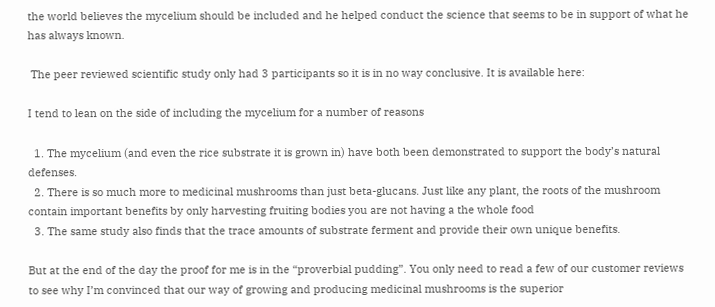the world believes the mycelium should be included and he helped conduct the science that seems to be in support of what he has always known.

 The peer reviewed scientific study only had 3 participants so it is in no way conclusive. It is available here:

I tend to lean on the side of including the mycelium for a number of reasons

  1. The mycelium (and even the rice substrate it is grown in) have both been demonstrated to support the body’s natural defenses.
  2. There is so much more to medicinal mushrooms than just beta-glucans. Just like any plant, the roots of the mushroom contain important benefits by only harvesting fruiting bodies you are not having a the whole food
  3. The same study also finds that the trace amounts of substrate ferment and provide their own unique benefits.

But at the end of the day the proof for me is in the “proverbial pudding”. You only need to read a few of our customer reviews to see why I’m convinced that our way of growing and producing medicinal mushrooms is the superior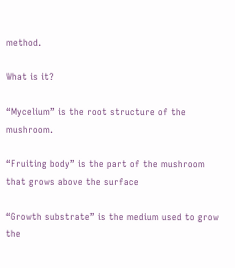method.

What is it?

“Mycelium” is the root structure of the mushroom.

“Fruiting body” is the part of the mushroom that grows above the surface

“Growth substrate” is the medium used to grow the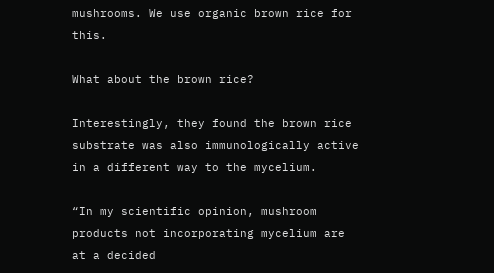mushrooms. We use organic brown rice for this.

What about the brown rice?

Interestingly, they found the brown rice substrate was also immunologically active in a different way to the mycelium.

“In my scientific opinion, mushroom products not incorporating mycelium are at a decided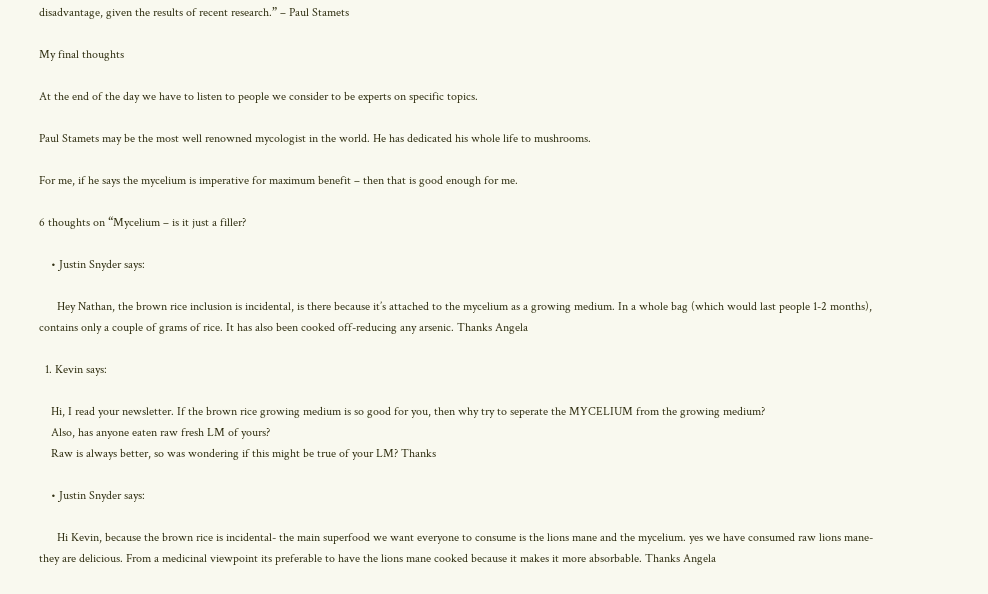disadvantage, given the results of recent research.” – Paul Stamets

My final thoughts

At the end of the day we have to listen to people we consider to be experts on specific topics.

Paul Stamets may be the most well renowned mycologist in the world. He has dedicated his whole life to mushrooms.

For me, if he says the mycelium is imperative for maximum benefit – then that is good enough for me.

6 thoughts on “Mycelium – is it just a filler?

    • Justin Snyder says:

      Hey Nathan, the brown rice inclusion is incidental, is there because it’s attached to the mycelium as a growing medium. In a whole bag (which would last people 1-2 months), contains only a couple of grams of rice. It has also been cooked off-reducing any arsenic. Thanks Angela

  1. Kevin says:

    Hi, I read your newsletter. If the brown rice growing medium is so good for you, then why try to seperate the MYCELIUM from the growing medium?
    Also, has anyone eaten raw fresh LM of yours?
    Raw is always better, so was wondering if this might be true of your LM? Thanks

    • Justin Snyder says:

      Hi Kevin, because the brown rice is incidental- the main superfood we want everyone to consume is the lions mane and the mycelium. yes we have consumed raw lions mane- they are delicious. From a medicinal viewpoint its preferable to have the lions mane cooked because it makes it more absorbable. Thanks Angela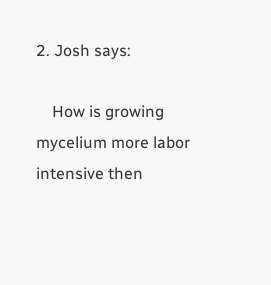2. Josh says:

    How is growing mycelium more labor intensive then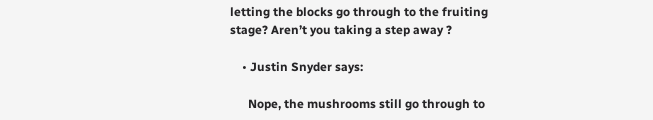letting the blocks go through to the fruiting stage? Aren’t you taking a step away ?

    • Justin Snyder says:

      Nope, the mushrooms still go through to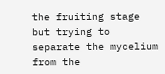the fruiting stage but trying to separate the mycelium from the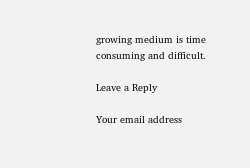growing medium is time consuming and difficult.

Leave a Reply

Your email address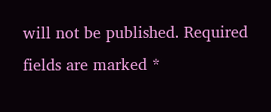will not be published. Required fields are marked *